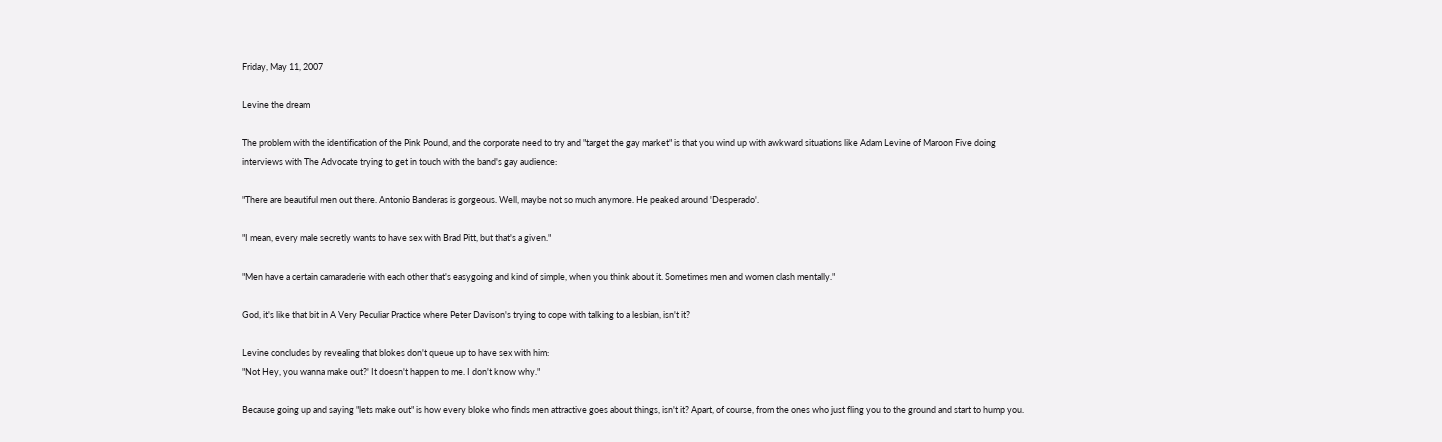Friday, May 11, 2007

Levine the dream

The problem with the identification of the Pink Pound, and the corporate need to try and "target the gay market" is that you wind up with awkward situations like Adam Levine of Maroon Five doing interviews with The Advocate trying to get in touch with the band's gay audience:

"There are beautiful men out there. Antonio Banderas is gorgeous. Well, maybe not so much anymore. He peaked around 'Desperado'.

"I mean, every male secretly wants to have sex with Brad Pitt, but that's a given."

"Men have a certain camaraderie with each other that's easygoing and kind of simple, when you think about it. Sometimes men and women clash mentally."

God, it's like that bit in A Very Peculiar Practice where Peter Davison's trying to cope with talking to a lesbian, isn't it?

Levine concludes by revealing that blokes don't queue up to have sex with him:
"Not Hey, you wanna make out?' It doesn't happen to me. I don't know why."

Because going up and saying "lets make out" is how every bloke who finds men attractive goes about things, isn't it? Apart, of course, from the ones who just fling you to the ground and start to hump you.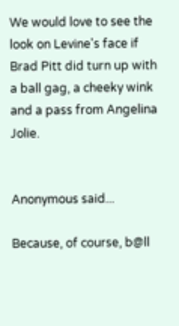We would love to see the look on Levine's face if Brad Pitt did turn up with a ball gag, a cheeky wink and a pass from Angelina Jolie.


Anonymous said...

Because, of course, b@ll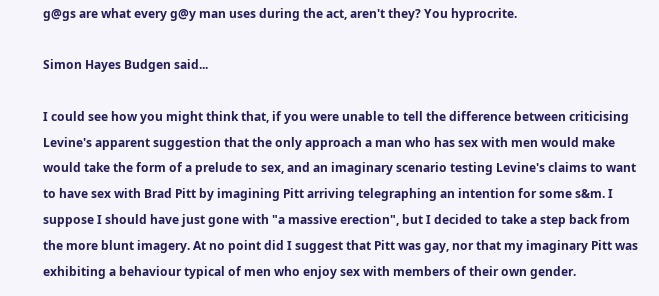g@gs are what every g@y man uses during the act, aren't they? You hyprocrite.

Simon Hayes Budgen said...

I could see how you might think that, if you were unable to tell the difference between criticising Levine's apparent suggestion that the only approach a man who has sex with men would make would take the form of a prelude to sex, and an imaginary scenario testing Levine's claims to want to have sex with Brad Pitt by imagining Pitt arriving telegraphing an intention for some s&m. I suppose I should have just gone with "a massive erection", but I decided to take a step back from the more blunt imagery. At no point did I suggest that Pitt was gay, nor that my imaginary Pitt was exhibiting a behaviour typical of men who enjoy sex with members of their own gender.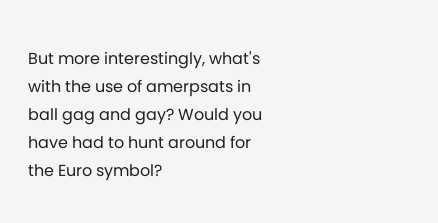But more interestingly, what's with the use of amerpsats in ball gag and gay? Would you have had to hunt around for the Euro symbol?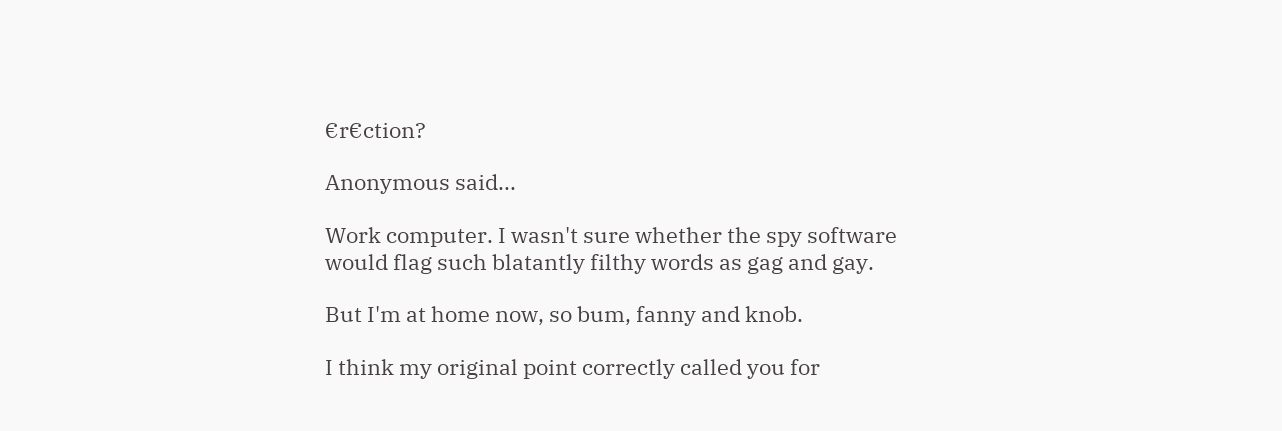€r€ction?

Anonymous said...

Work computer. I wasn't sure whether the spy software would flag such blatantly filthy words as gag and gay.

But I'm at home now, so bum, fanny and knob.

I think my original point correctly called you for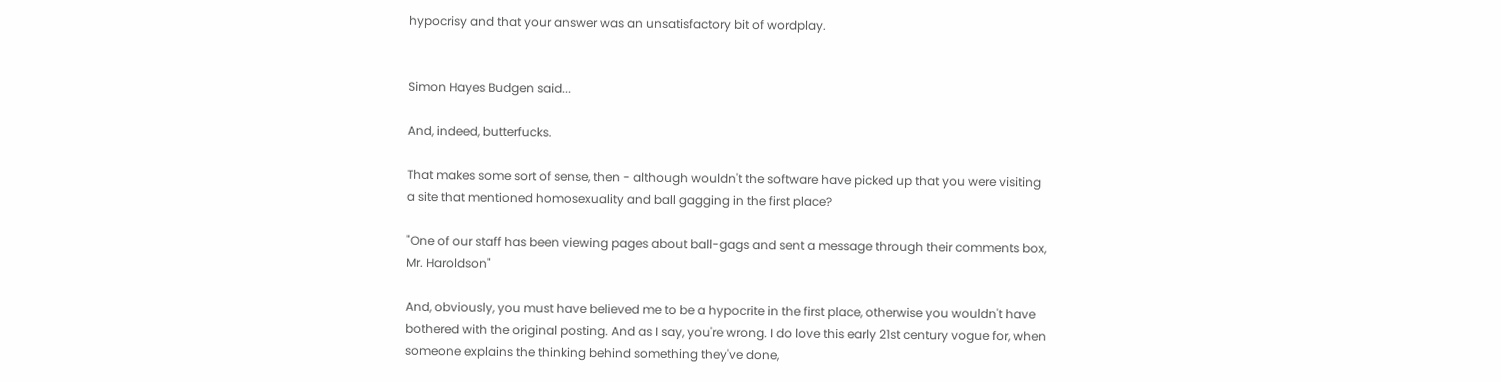hypocrisy and that your answer was an unsatisfactory bit of wordplay.


Simon Hayes Budgen said...

And, indeed, butterfucks.

That makes some sort of sense, then - although wouldn't the software have picked up that you were visiting a site that mentioned homosexuality and ball gagging in the first place?

"One of our staff has been viewing pages about ball-gags and sent a message through their comments box, Mr. Haroldson"

And, obviously, you must have believed me to be a hypocrite in the first place, otherwise you wouldn't have bothered with the original posting. And as I say, you're wrong. I do love this early 21st century vogue for, when someone explains the thinking behind something they've done,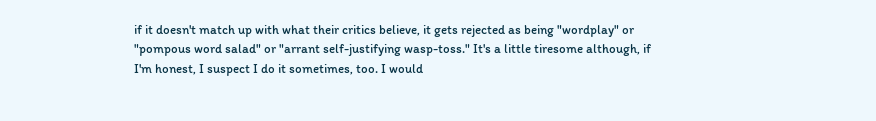if it doesn't match up with what their critics believe, it gets rejected as being "wordplay" or "pompous word salad" or "arrant self-justifying wasp-toss." It's a little tiresome although, if I'm honest, I suspect I do it sometimes, too. I would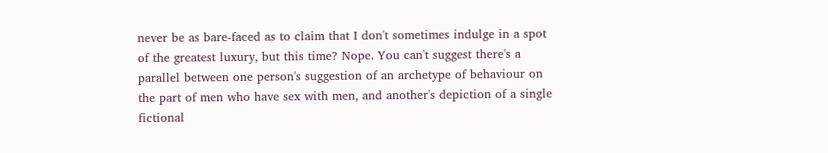never be as bare-faced as to claim that I don't sometimes indulge in a spot of the greatest luxury, but this time? Nope. You can't suggest there's a parallel between one person's suggestion of an archetype of behaviour on the part of men who have sex with men, and another's depiction of a single fictional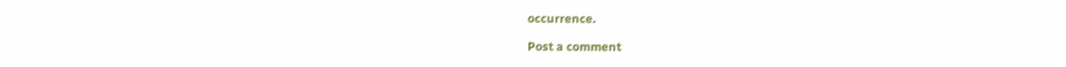occurrence.

Post a comment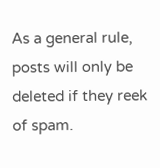As a general rule, posts will only be deleted if they reek of spam.